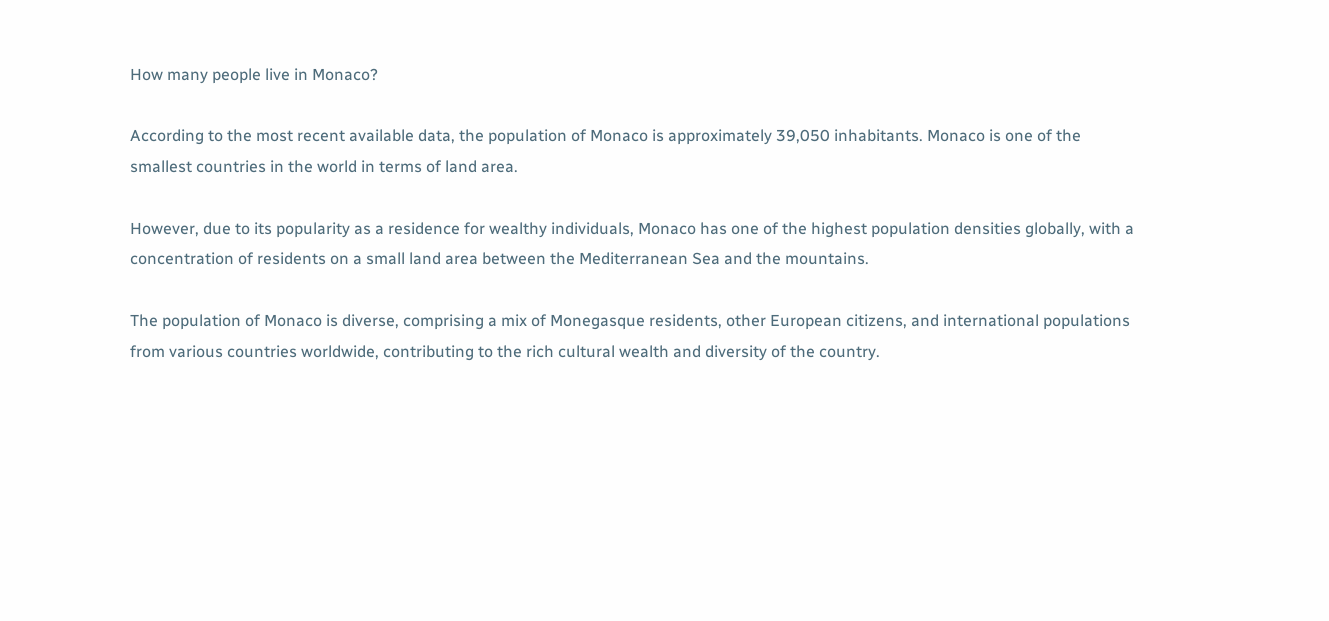How many people live in Monaco?

According to the most recent available data, the population of Monaco is approximately 39,050 inhabitants. Monaco is one of the smallest countries in the world in terms of land area.

However, due to its popularity as a residence for wealthy individuals, Monaco has one of the highest population densities globally, with a concentration of residents on a small land area between the Mediterranean Sea and the mountains.

The population of Monaco is diverse, comprising a mix of Monegasque residents, other European citizens, and international populations from various countries worldwide, contributing to the rich cultural wealth and diversity of the country.